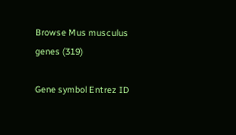Browse Mus musculus genes (319)

Gene symbol Entrez ID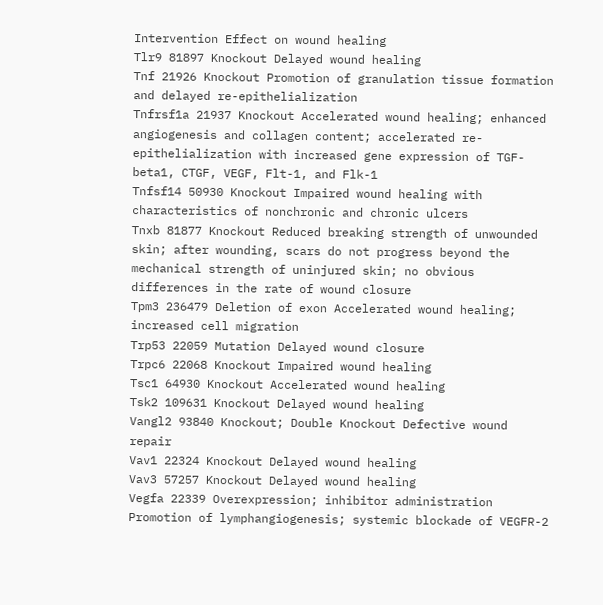Intervention Effect on wound healing
Tlr9 81897 Knockout Delayed wound healing
Tnf 21926 Knockout Promotion of granulation tissue formation and delayed re-epithelialization
Tnfrsf1a 21937 Knockout Accelerated wound healing; enhanced angiogenesis and collagen content; accelerated re-epithelialization with increased gene expression of TGF-beta1, CTGF, VEGF, Flt-1, and Flk-1
Tnfsf14 50930 Knockout Impaired wound healing with characteristics of nonchronic and chronic ulcers
Tnxb 81877 Knockout Reduced breaking strength of unwounded skin; after wounding, scars do not progress beyond the mechanical strength of uninjured skin; no obvious differences in the rate of wound closure
Tpm3 236479 Deletion of exon Accelerated wound healing; increased cell migration
Trp53 22059 Mutation Delayed wound closure
Trpc6 22068 Knockout Impaired wound healing
Tsc1 64930 Knockout Accelerated wound healing
Tsk2 109631 Knockout Delayed wound healing
Vangl2 93840 Knockout; Double Knockout Defective wound repair
Vav1 22324 Knockout Delayed wound healing
Vav3 57257 Knockout Delayed wound healing
Vegfa 22339 Overexpression; inhibitor administration Promotion of lymphangiogenesis; systemic blockade of VEGFR-2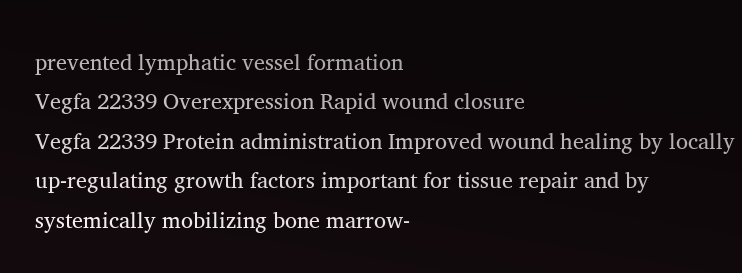prevented lymphatic vessel formation
Vegfa 22339 Overexpression Rapid wound closure
Vegfa 22339 Protein administration Improved wound healing by locally up-regulating growth factors important for tissue repair and by systemically mobilizing bone marrow-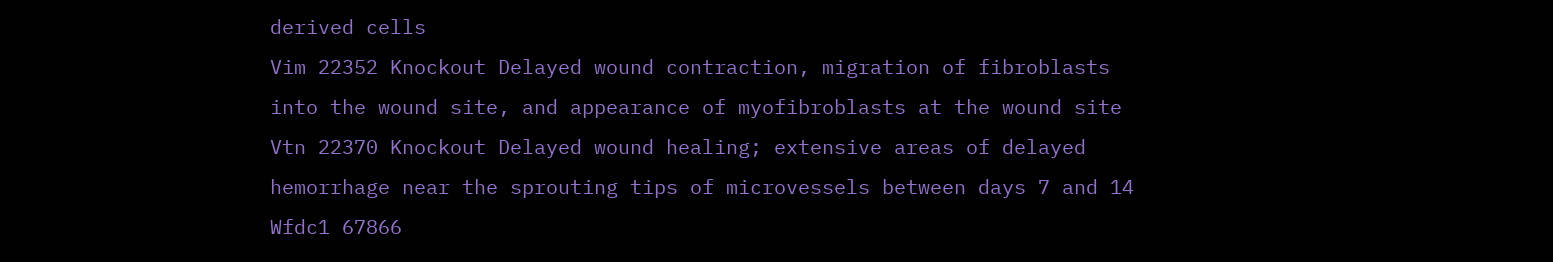derived cells
Vim 22352 Knockout Delayed wound contraction, migration of fibroblasts into the wound site, and appearance of myofibroblasts at the wound site
Vtn 22370 Knockout Delayed wound healing; extensive areas of delayed hemorrhage near the sprouting tips of microvessels between days 7 and 14
Wfdc1 67866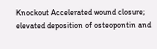Knockout Accelerated wound closure; elevated deposition of osteopontin and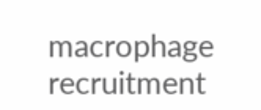macrophage recruitment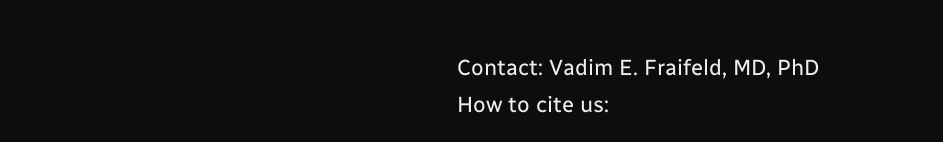Contact: Vadim E. Fraifeld, MD, PhD
How to cite us: